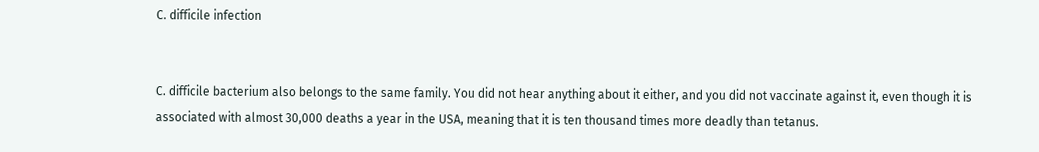C. difficile infection


C. difficile bacterium also belongs to the same family. You did not hear anything about it either, and you did not vaccinate against it, even though it is associated with almost 30,000 deaths a year in the USA, meaning that it is ten thousand times more deadly than tetanus.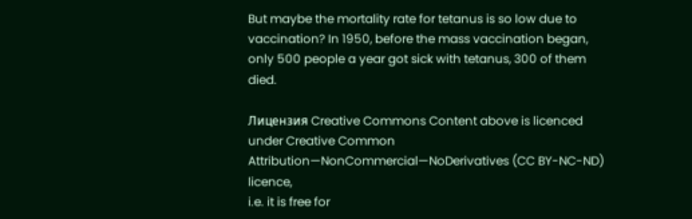But maybe the mortality rate for tetanus is so low due to vaccination? In 1950, before the mass vaccination began, only 500 people a year got sick with tetanus, 300 of them died.

Лицензия Creative Commons Content above is licenced under Creative Common Attribution—NonCommercial—NoDerivatives (CC BY-NC-ND) licence,
i.e. it is free for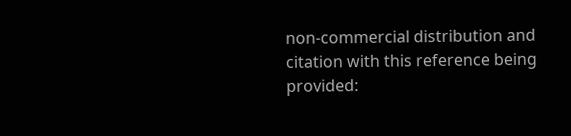non-commercial distribution and citation with this reference being provided: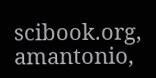scibook.org, amantonio,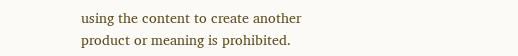using the content to create another product or meaning is prohibited.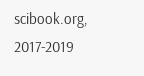scibook.org, 2017-2019